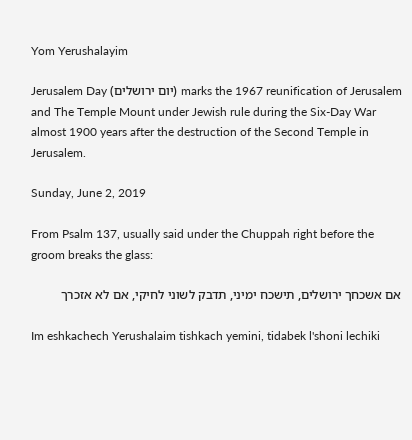Yom Yerushalayim

Jerusalem Day (יום ירושלים) marks the 1967 reunification of Jerusalem and The Temple Mount under Jewish rule during the Six-Day War almost 1900 years after the destruction of the Second Temple in Jerusalem.

Sunday, June 2, 2019

From Psalm 137, usually said under the Chuppah right before the groom breaks the glass:

אם אשכחך ירושלים, תישכח ימיני, תדבק לשוני לחיקי, אם לא אזכרך

Im eshkachech Yerushalaim tishkach yemini, tidabek l'shoni lechiki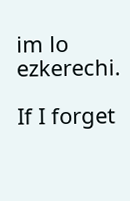im lo ezkerechi.

If I forget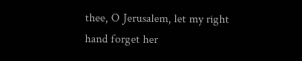thee, O Jerusalem, let my right hand forget her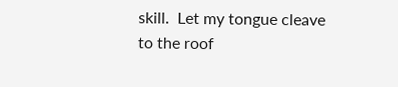skill.  Let my tongue cleave to the roof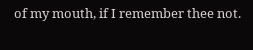of my mouth, if I remember thee not.